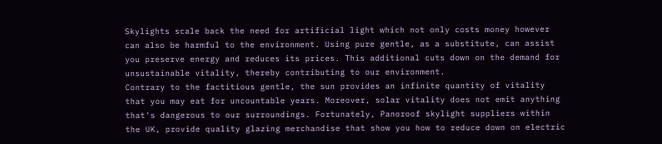Skylights scale back the need for artificial light which not only costs money however can also be harmful to the environment. Using pure gentle, as a substitute, can assist you preserve energy and reduces its prices. This additional cuts down on the demand for unsustainable vitality, thereby contributing to our environment.
Contrary to the factitious gentle, the sun provides an infinite quantity of vitality that you may eat for uncountable years. Moreover, solar vitality does not emit anything that's dangerous to our surroundings. Fortunately, Panoroof skylight suppliers within the UK, provide quality glazing merchandise that show you how to reduce down on electric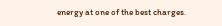energy at one of the best charges.